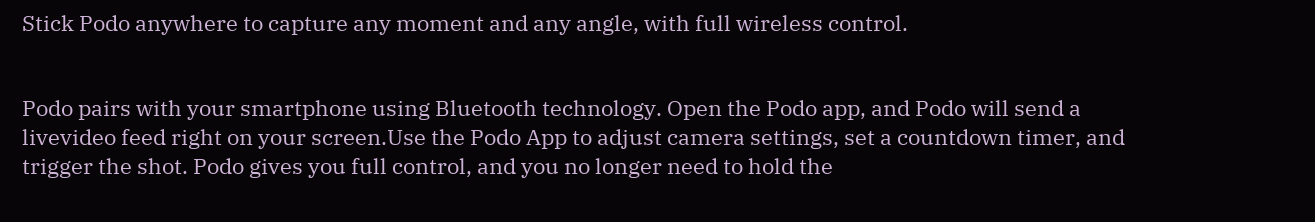Stick Podo anywhere to capture any moment and any angle, with full wireless control.


Podo pairs with your smartphone using Bluetooth technology. Open the Podo app, and Podo will send a livevideo feed right on your screen.Use the Podo App to adjust camera settings, set a countdown timer, and trigger the shot. Podo gives you full control, and you no longer need to hold the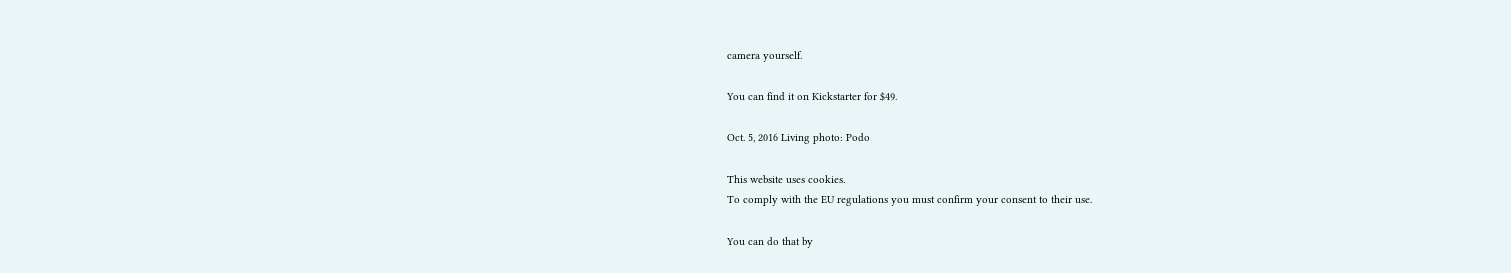camera yourself.

You can find it on Kickstarter for $49.

Oct. 5, 2016 Living photo: Podo

This website uses cookies.
To comply with the EU regulations you must confirm your consent to their use.

You can do that by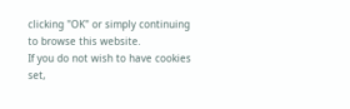clicking "OK" or simply continuing to browse this website.
If you do not wish to have cookies set,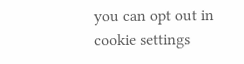you can opt out in cookie settings